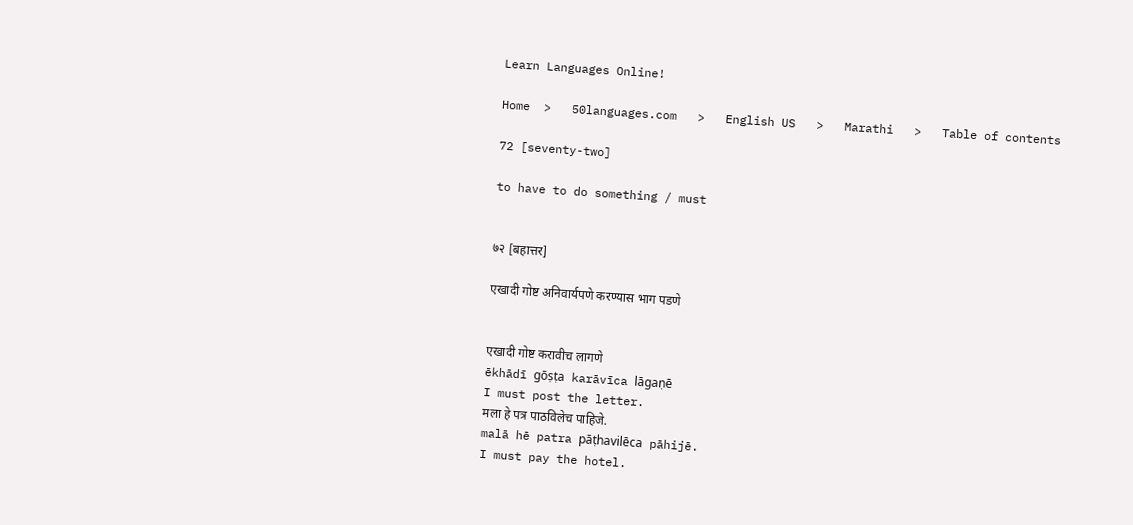Learn Languages Online!

Home  >   50languages.com   >   English US   >   Marathi   >   Table of contents

72 [seventy-two]

to have to do something / must


७२ [बहात्तर]

एखादी गोष्ट अनिवार्यपणे करण्यास भाग पडणे


एखादी गोष्ट करावीच लागणे
ēkhādī gōṣṭa karāvīca lāgaṇē
I must post the letter.
मला हे पत्र पाठविलेच पाहिजे.
malā hē patra pāṭhavilēca pāhijē.
I must pay the hotel.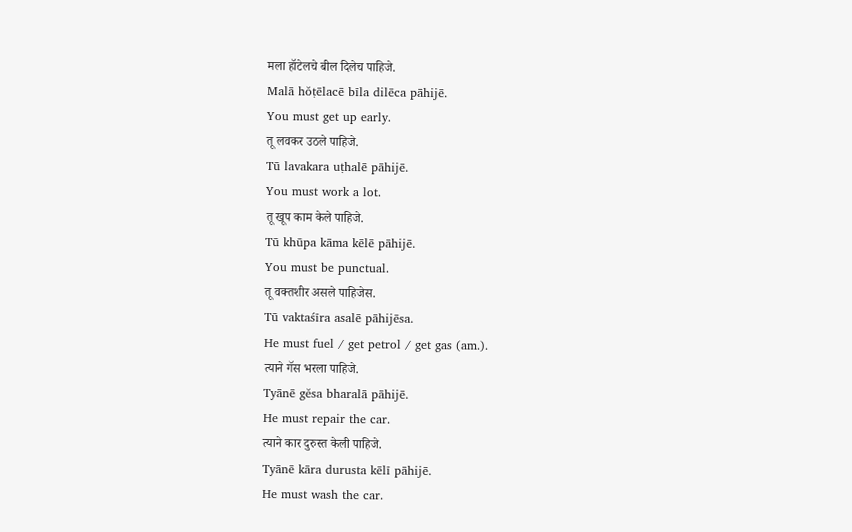मला हॉटेलचे बील दिलेच पाहिजे.
Malā hŏṭēlacē bīla dilēca pāhijē.
You must get up early.
तू लवकर उठले पाहिजे.
Tū lavakara uṭhalē pāhijē.
You must work a lot.
तू खूप काम केले पाहिजे.
Tū khūpa kāma kēlē pāhijē.
You must be punctual.
तू वक्तशीर असले पाहिजेस.
Tū vaktaśīra asalē pāhijēsa.
He must fuel / get petrol / get gas (am.).
त्याने गॅस भरला पाहिजे.
Tyānē gĕsa bharalā pāhijē.
He must repair the car.
त्याने कार दुरुस्त केली पाहिजे.
Tyānē kāra durusta kēlī pāhijē.
He must wash the car.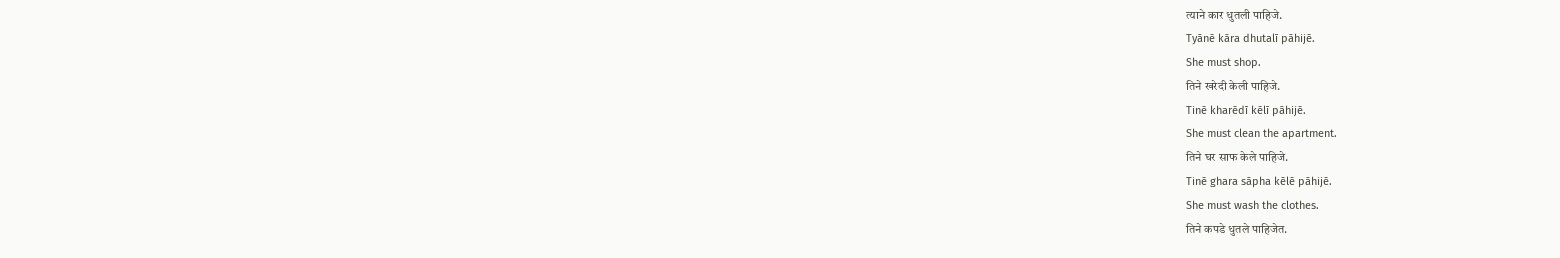त्याने कार धुतली पाहिजे.
Tyānē kāra dhutalī pāhijē.
She must shop.
तिने खरेदी केली पाहिजे.
Tinē kharēdī kēlī pāhijē.
She must clean the apartment.
तिने घर साफ केले पाहिजे.
Tinē ghara sāpha kēlē pāhijē.
She must wash the clothes.
तिने कपडे धुतले पाहिजेत.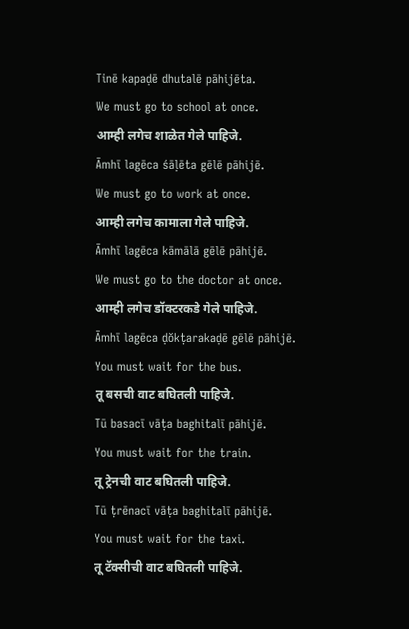Tinē kapaḍē dhutalē pāhijēta.
We must go to school at once.
आम्ही लगेच शाळेत गेले पाहिजे.
Āmhī lagēca śāḷēta gēlē pāhijē.
We must go to work at once.
आम्ही लगेच कामाला गेले पाहिजे.
Āmhī lagēca kāmālā gēlē pāhijē.
We must go to the doctor at once.
आम्ही लगेच डॉक्टरकडे गेले पाहिजे.
Āmhī lagēca ḍŏkṭarakaḍē gēlē pāhijē.
You must wait for the bus.
तू बसची वाट बघितली पाहिजे.
Tū basacī vāṭa baghitalī pāhijē.
You must wait for the train.
तू ट्रेनची वाट बघितली पाहिजे.
Tū ṭrēnacī vāṭa baghitalī pāhijē.
You must wait for the taxi.
तू टॅक्सीची वाट बघितली पाहिजे.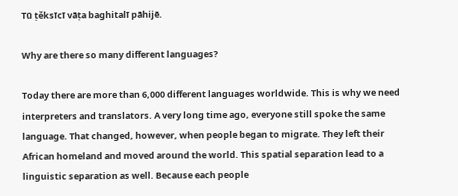Tū ṭĕksīcī vāṭa baghitalī pāhijē.

Why are there so many different languages?

Today there are more than 6,000 different languages worldwide. This is why we need interpreters and translators. A very long time ago, everyone still spoke the same language. That changed, however, when people began to migrate. They left their African homeland and moved around the world. This spatial separation lead to a linguistic separation as well. Because each people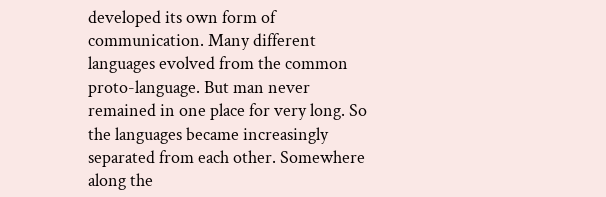developed its own form of communication. Many different languages evolved from the common proto-language. But man never remained in one place for very long. So the languages became increasingly separated from each other. Somewhere along the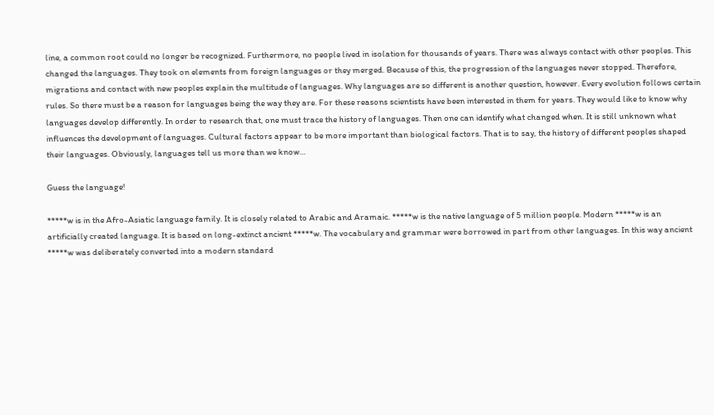line, a common root could no longer be recognized. Furthermore, no people lived in isolation for thousands of years. There was always contact with other peoples. This changed the languages. They took on elements from foreign languages or they merged. Because of this, the progression of the languages never stopped. Therefore, migrations and contact with new peoples explain the multitude of languages. Why languages are so different is another question, however. Every evolution follows certain rules. So there must be a reason for languages being the way they are. For these reasons scientists have been interested in them for years. They would like to know why languages develop differently. In order to research that, one must trace the history of languages. Then one can identify what changed when. It is still unknown what influences the development of languages. Cultural factors appear to be more important than biological factors. That is to say, the history of different peoples shaped their languages. Obviously, languages tell us more than we know…

Guess the language!

*****w is in the Afro-Asiatic language family. It is closely related to Arabic and Aramaic. *****w is the native language of 5 million people. Modern *****w is an artificially created language. It is based on long-extinct ancient *****w. The vocabulary and grammar were borrowed in part from other languages. In this way ancient *****w was deliberately converted into a modern standard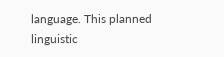language. This planned linguistic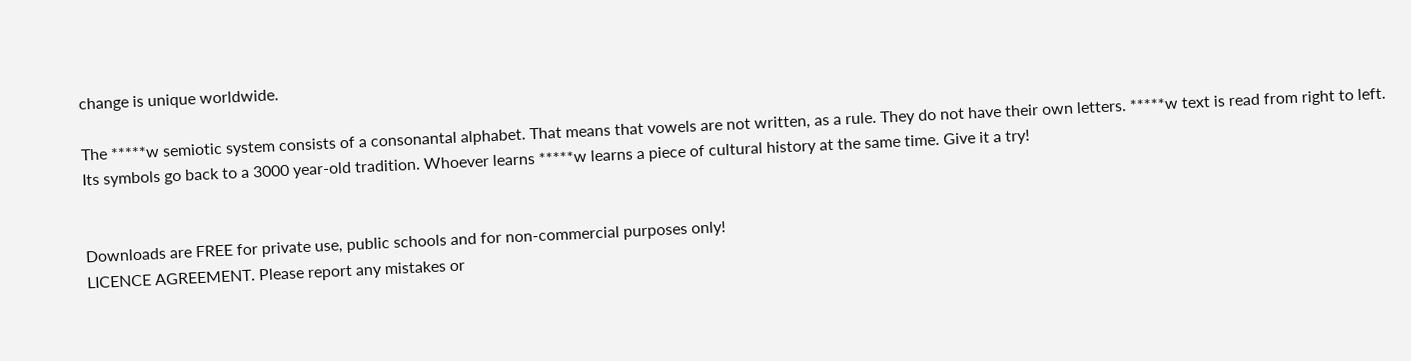change is unique worldwide.

The *****w semiotic system consists of a consonantal alphabet. That means that vowels are not written, as a rule. They do not have their own letters. *****w text is read from right to left. Its symbols go back to a 3000 year-old tradition. Whoever learns *****w learns a piece of cultural history at the same time. Give it a try!


Downloads are FREE for private use, public schools and for non-commercial purposes only!
LICENCE AGREEMENT. Please report any mistakes or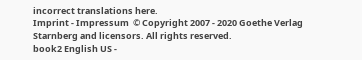incorrect translations here.
Imprint - Impressum  © Copyright 2007 - 2020 Goethe Verlag Starnberg and licensors. All rights reserved.
book2 English US -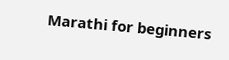Marathi for beginners